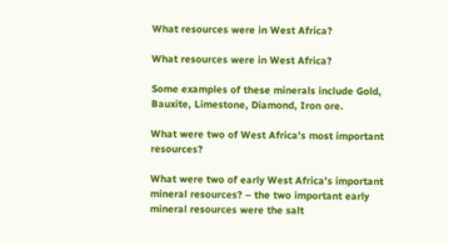What resources were in West Africa?

What resources were in West Africa?

Some examples of these minerals include Gold, Bauxite, Limestone, Diamond, Iron ore.

What were two of West Africa’s most important resources?

What were two of early West Africa’s important mineral resources? – the two important early mineral resources were the salt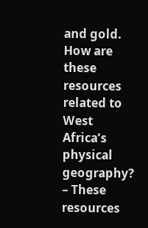and gold. How are these resources related to West Africa’s physical geography? – These resources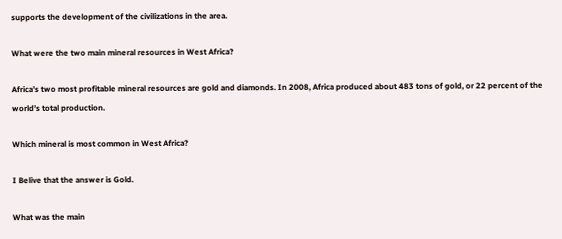supports the development of the civilizations in the area.

What were the two main mineral resources in West Africa?

Africa’s two most profitable mineral resources are gold and diamonds. In 2008, Africa produced about 483 tons of gold, or 22 percent of the world’s total production.

Which mineral is most common in West Africa?

I Belive that the answer is Gold.

What was the main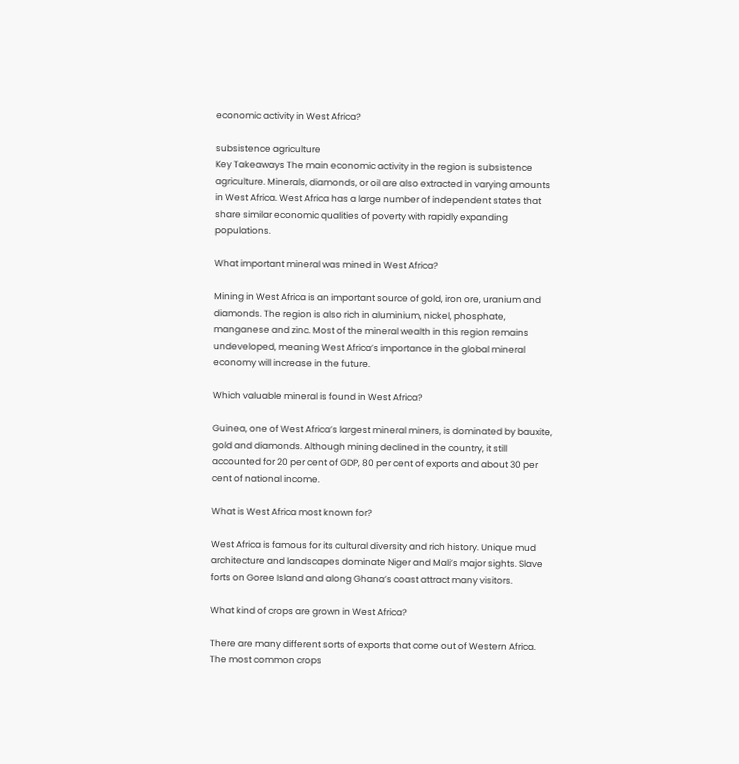economic activity in West Africa?

subsistence agriculture
Key Takeaways The main economic activity in the region is subsistence agriculture. Minerals, diamonds, or oil are also extracted in varying amounts in West Africa. West Africa has a large number of independent states that share similar economic qualities of poverty with rapidly expanding populations.

What important mineral was mined in West Africa?

Mining in West Africa is an important source of gold, iron ore, uranium and diamonds. The region is also rich in aluminium, nickel, phosphate, manganese and zinc. Most of the mineral wealth in this region remains undeveloped, meaning West Africa’s importance in the global mineral economy will increase in the future.

Which valuable mineral is found in West Africa?

Guinea, one of West Africa’s largest mineral miners, is dominated by bauxite, gold and diamonds. Although mining declined in the country, it still accounted for 20 per cent of GDP, 80 per cent of exports and about 30 per cent of national income.

What is West Africa most known for?

West Africa is famous for its cultural diversity and rich history. Unique mud architecture and landscapes dominate Niger and Mali’s major sights. Slave forts on Goree Island and along Ghana’s coast attract many visitors.

What kind of crops are grown in West Africa?

There are many different sorts of exports that come out of Western Africa. The most common crops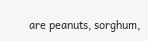are peanuts, sorghum,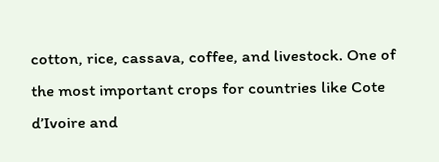cotton, rice, cassava, coffee, and livestock. One of the most important crops for countries like Cote d’Ivoire and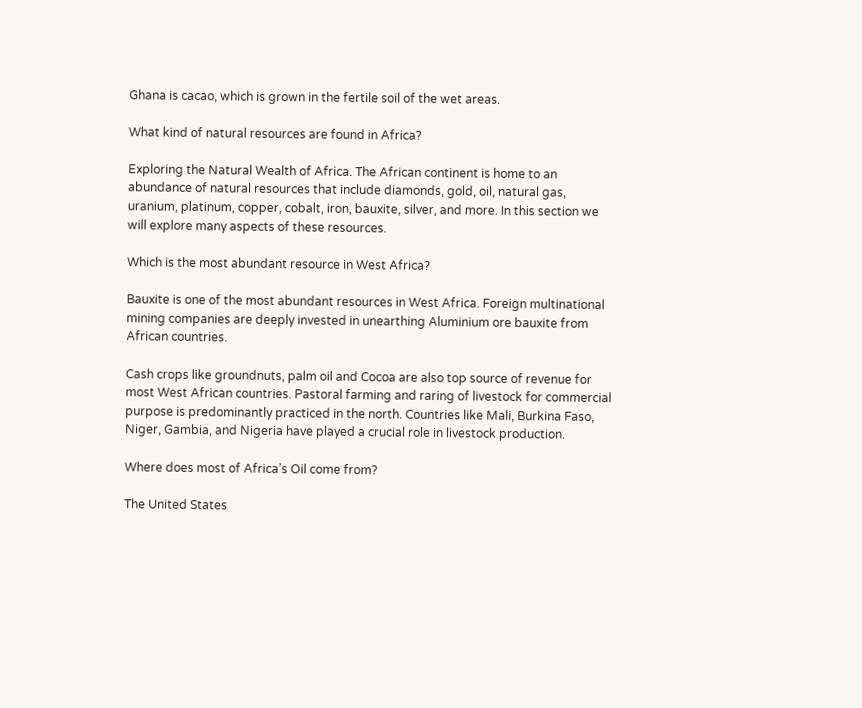Ghana is cacao, which is grown in the fertile soil of the wet areas.

What kind of natural resources are found in Africa?

Exploring the Natural Wealth of Africa. The African continent is home to an abundance of natural resources that include diamonds, gold, oil, natural gas, uranium, platinum, copper, cobalt, iron, bauxite, silver, and more. In this section we will explore many aspects of these resources.

Which is the most abundant resource in West Africa?

Bauxite is one of the most abundant resources in West Africa. Foreign multinational mining companies are deeply invested in unearthing Aluminium ore bauxite from African countries.

Cash crops like groundnuts, palm oil and Cocoa are also top source of revenue for most West African countries. Pastoral farming and raring of livestock for commercial purpose is predominantly practiced in the north. Countries like Mali, Burkina Faso, Niger, Gambia, and Nigeria have played a crucial role in livestock production.

Where does most of Africa’s Oil come from?

The United States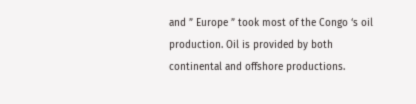and ” Europe ” took most of the Congo ‘s oil production. Oil is provided by both continental and offshore productions.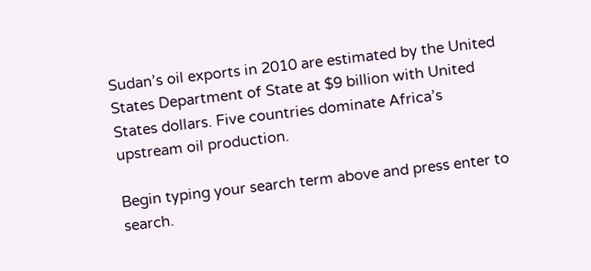Sudan’s oil exports in 2010 are estimated by the United States Department of State at $9 billion with United States dollars. Five countries dominate Africa’s upstream oil production.

Begin typing your search term above and press enter to search.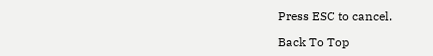Press ESC to cancel.

Back To Top